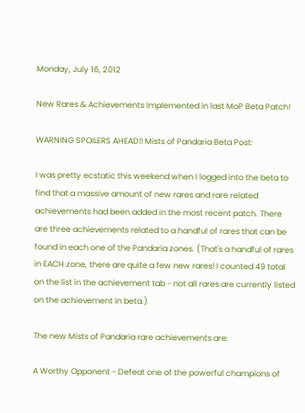Monday, July 16, 2012

New Rares & Achievements Implemented in last MoP Beta Patch!

WARNING SPOILERS AHEAD!! Mists of Pandaria Beta Post:

I was pretty ecstatic this weekend when I logged into the beta to find that a massive amount of new rares and rare related achievements had been added in the most recent patch. There are three achievements related to a handful of rares that can be found in each one of the Pandaria zones. (That's a handful of rares in EACH zone, there are quite a few new rares! I counted 49 total on the list in the achievement tab - not all rares are currently listed on the achievement in beta.)

The new Mists of Pandaria rare achievements are:

A Worthy Opponent - Defeat one of the powerful champions of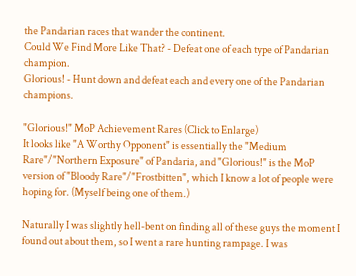the Pandarian races that wander the continent.
Could We Find More Like That? - Defeat one of each type of Pandarian champion.
Glorious! - Hunt down and defeat each and every one of the Pandarian champions.

"Glorious!" MoP Achievement Rares (Click to Enlarge)
It looks like "A Worthy Opponent" is essentially the "Medium Rare"/"Northern Exposure" of Pandaria, and "Glorious!" is the MoP version of "Bloody Rare"/"Frostbitten", which I know a lot of people were hoping for. (Myself being one of them.)

Naturally I was slightly hell-bent on finding all of these guys the moment I found out about them, so I went a rare hunting rampage. I was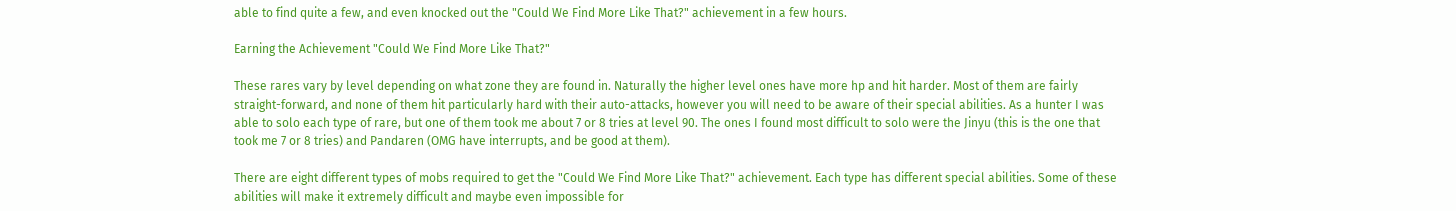able to find quite a few, and even knocked out the "Could We Find More Like That?" achievement in a few hours.

Earning the Achievement "Could We Find More Like That?"

These rares vary by level depending on what zone they are found in. Naturally the higher level ones have more hp and hit harder. Most of them are fairly straight-forward, and none of them hit particularly hard with their auto-attacks, however you will need to be aware of their special abilities. As a hunter I was able to solo each type of rare, but one of them took me about 7 or 8 tries at level 90. The ones I found most difficult to solo were the Jinyu (this is the one that took me 7 or 8 tries) and Pandaren (OMG have interrupts, and be good at them).

There are eight different types of mobs required to get the "Could We Find More Like That?" achievement. Each type has different special abilities. Some of these abilities will make it extremely difficult and maybe even impossible for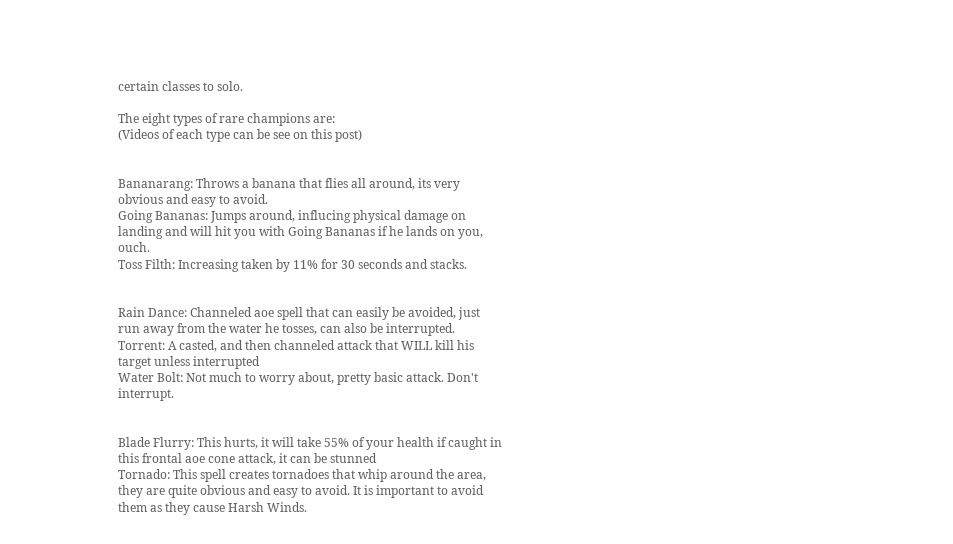certain classes to solo.

The eight types of rare champions are:
(Videos of each type can be see on this post)


Bananarang: Throws a banana that flies all around, its very obvious and easy to avoid.
Going Bananas: Jumps around, influcing physical damage on landing and will hit you with Going Bananas if he lands on you, ouch.
Toss Filth: Increasing taken by 11% for 30 seconds and stacks.


Rain Dance: Channeled aoe spell that can easily be avoided, just run away from the water he tosses, can also be interrupted.
Torrent: A casted, and then channeled attack that WILL kill his target unless interrupted
Water Bolt: Not much to worry about, pretty basic attack. Don't interrupt.


Blade Flurry: This hurts, it will take 55% of your health if caught in this frontal aoe cone attack, it can be stunned
Tornado: This spell creates tornadoes that whip around the area, they are quite obvious and easy to avoid. It is important to avoid them as they cause Harsh Winds.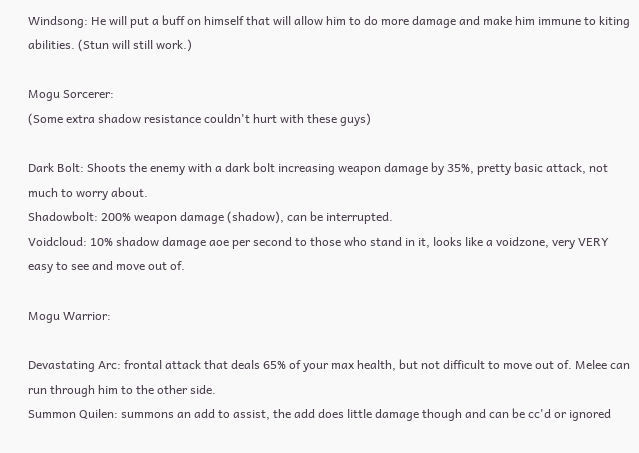Windsong: He will put a buff on himself that will allow him to do more damage and make him immune to kiting abilities. (Stun will still work.)

Mogu Sorcerer:
(Some extra shadow resistance couldn't hurt with these guys)

Dark Bolt: Shoots the enemy with a dark bolt increasing weapon damage by 35%, pretty basic attack, not much to worry about.
Shadowbolt: 200% weapon damage (shadow), can be interrupted.
Voidcloud: 10% shadow damage aoe per second to those who stand in it, looks like a voidzone, very VERY easy to see and move out of.

Mogu Warrior:

Devastating Arc: frontal attack that deals 65% of your max health, but not difficult to move out of. Melee can run through him to the other side.
Summon Quilen: summons an add to assist, the add does little damage though and can be cc'd or ignored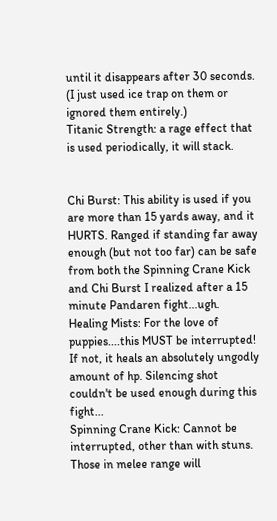until it disappears after 30 seconds. (I just used ice trap on them or ignored them entirely.)
Titanic Strength: a rage effect that is used periodically, it will stack.


Chi Burst: This ability is used if you are more than 15 yards away, and it HURTS. Ranged if standing far away enough (but not too far) can be safe from both the Spinning Crane Kick and Chi Burst I realized after a 15 minute Pandaren fight...ugh.
Healing Mists: For the love of puppies....this MUST be interrupted! If not, it heals an absolutely ungodly amount of hp. Silencing shot couldn't be used enough during this fight...
Spinning Crane Kick: Cannot be interrupted, other than with stuns. Those in melee range will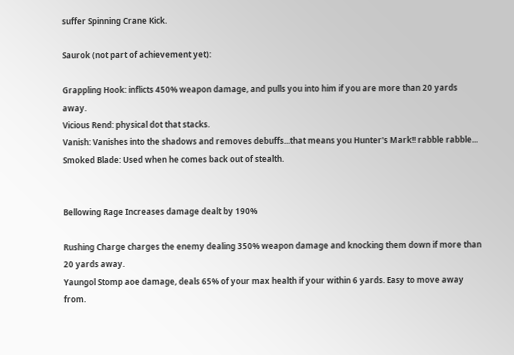suffer Spinning Crane Kick.

Saurok (not part of achievement yet):

Grappling Hook: inflicts 450% weapon damage, and pulls you into him if you are more than 20 yards away.
Vicious Rend: physical dot that stacks.
Vanish: Vanishes into the shadows and removes debuffs...that means you Hunter's Mark!! rabble rabble...
Smoked Blade: Used when he comes back out of stealth.


Bellowing Rage Increases damage dealt by 190%

Rushing Charge charges the enemy dealing 350% weapon damage and knocking them down if more than 20 yards away.
Yaungol Stomp aoe damage, deals 65% of your max health if your within 6 yards. Easy to move away from.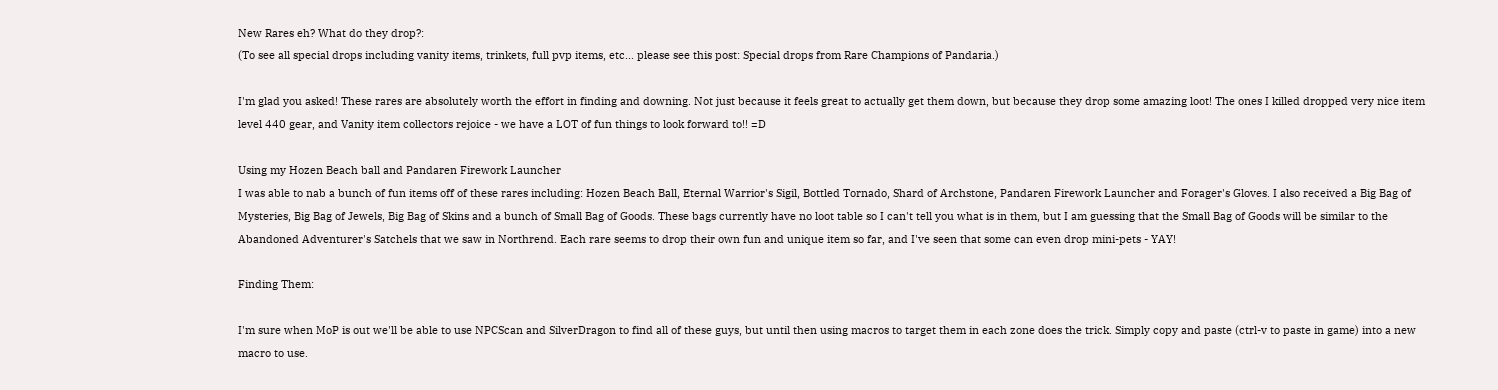New Rares eh? What do they drop?:
(To see all special drops including vanity items, trinkets, full pvp items, etc... please see this post: Special drops from Rare Champions of Pandaria.)

I'm glad you asked! These rares are absolutely worth the effort in finding and downing. Not just because it feels great to actually get them down, but because they drop some amazing loot! The ones I killed dropped very nice item level 440 gear, and Vanity item collectors rejoice - we have a LOT of fun things to look forward to!! =D

Using my Hozen Beach ball and Pandaren Firework Launcher
I was able to nab a bunch of fun items off of these rares including: Hozen Beach Ball, Eternal Warrior's Sigil, Bottled Tornado, Shard of Archstone, Pandaren Firework Launcher and Forager's Gloves. I also received a Big Bag of Mysteries, Big Bag of Jewels, Big Bag of Skins and a bunch of Small Bag of Goods. These bags currently have no loot table so I can't tell you what is in them, but I am guessing that the Small Bag of Goods will be similar to the Abandoned Adventurer's Satchels that we saw in Northrend. Each rare seems to drop their own fun and unique item so far, and I've seen that some can even drop mini-pets - YAY!

Finding Them:

I'm sure when MoP is out we'll be able to use NPCScan and SilverDragon to find all of these guys, but until then using macros to target them in each zone does the trick. Simply copy and paste (ctrl-v to paste in game) into a new macro to use.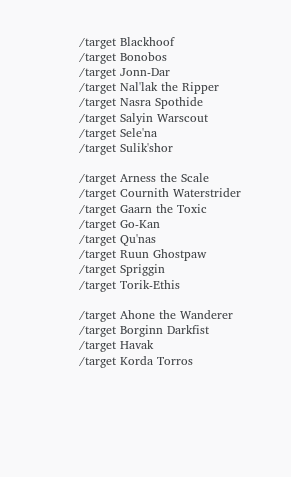/target Blackhoof
/target Bonobos
/target Jonn-Dar
/target Nal'lak the Ripper
/target Nasra Spothide
/target Salyin Warscout
/target Sele'na
/target Sulik'shor

/target Arness the Scale
/target Cournith Waterstrider
/target Gaarn the Toxic
/target Go-Kan
/target Qu'nas
/target Ruun Ghostpaw
/target Spriggin
/target Torik-Ethis

/target Ahone the Wanderer
/target Borginn Darkfist
/target Havak
/target Korda Torros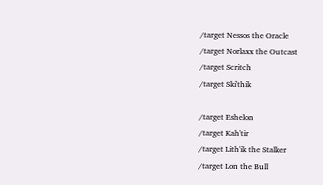/target Nessos the Oracle
/target Norlaxx the Outcast
/target Scritch
/target Ski'thik

/target Eshelon
/target Kah'tir
/target Lith'ik the Stalker
/target Lon the Bull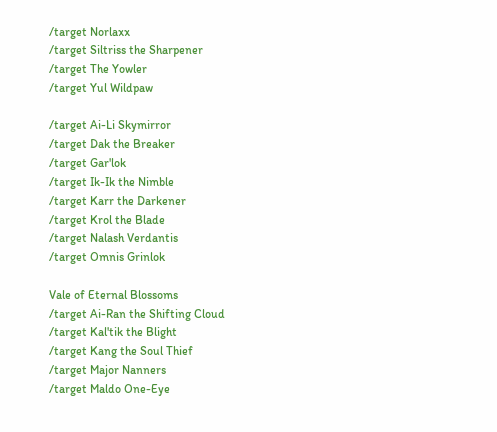/target Norlaxx
/target Siltriss the Sharpener
/target The Yowler
/target Yul Wildpaw

/target Ai-Li Skymirror
/target Dak the Breaker
/target Gar'lok
/target Ik-Ik the Nimble
/target Karr the Darkener
/target Krol the Blade
/target Nalash Verdantis
/target Omnis Grinlok

Vale of Eternal Blossoms
/target Ai-Ran the Shifting Cloud
/target Kal'tik the Blight
/target Kang the Soul Thief
/target Major Nanners
/target Maldo One-Eye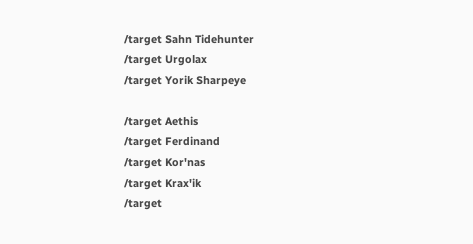/target Sahn Tidehunter
/target Urgolax
/target Yorik Sharpeye

/target Aethis
/target Ferdinand
/target Kor'nas
/target Krax'ik
/target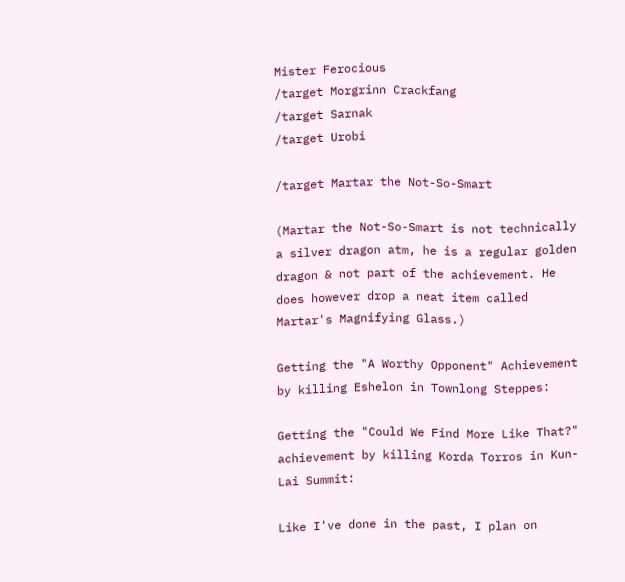Mister Ferocious
/target Morgrinn Crackfang
/target Sarnak
/target Urobi

/target Martar the Not-So-Smart

(Martar the Not-So-Smart is not technically a silver dragon atm, he is a regular golden dragon & not part of the achievement. He does however drop a neat item called Martar's Magnifying Glass.)

Getting the "A Worthy Opponent" Achievement by killing Eshelon in Townlong Steppes:

Getting the "Could We Find More Like That?" achievement by killing Korda Torros in Kun-Lai Summit:

Like I've done in the past, I plan on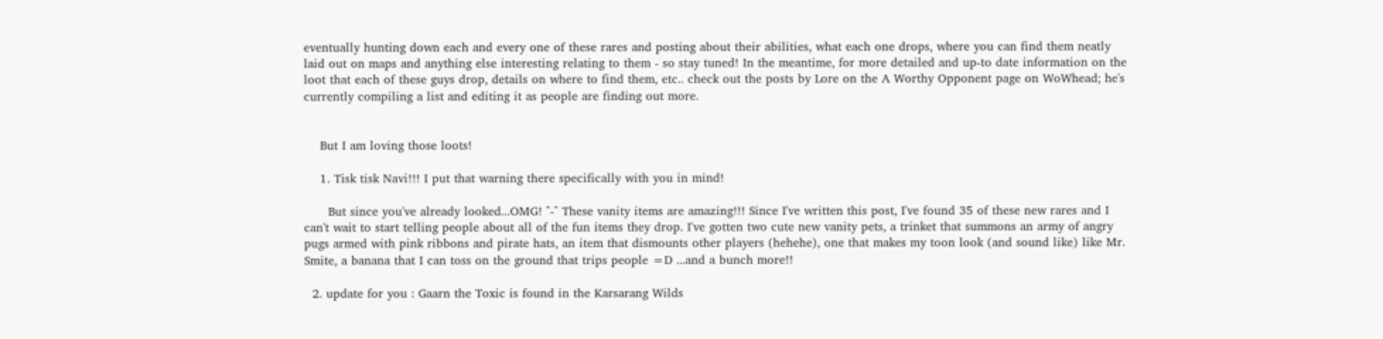eventually hunting down each and every one of these rares and posting about their abilities, what each one drops, where you can find them neatly laid out on maps and anything else interesting relating to them - so stay tuned! In the meantime, for more detailed and up-to date information on the loot that each of these guys drop, details on where to find them, etc.. check out the posts by Lore on the A Worthy Opponent page on WoWhead; he's currently compiling a list and editing it as people are finding out more.


    But I am loving those loots!

    1. Tisk tisk Navi!!! I put that warning there specifically with you in mind!

      But since you've already looked...OMG! ^-^ These vanity items are amazing!!! Since I've written this post, I've found 35 of these new rares and I can't wait to start telling people about all of the fun items they drop. I've gotten two cute new vanity pets, a trinket that summons an army of angry pugs armed with pink ribbons and pirate hats, an item that dismounts other players (hehehe), one that makes my toon look (and sound like) like Mr. Smite, a banana that I can toss on the ground that trips people =D ...and a bunch more!!

  2. update for you : Gaarn the Toxic is found in the Karsarang Wilds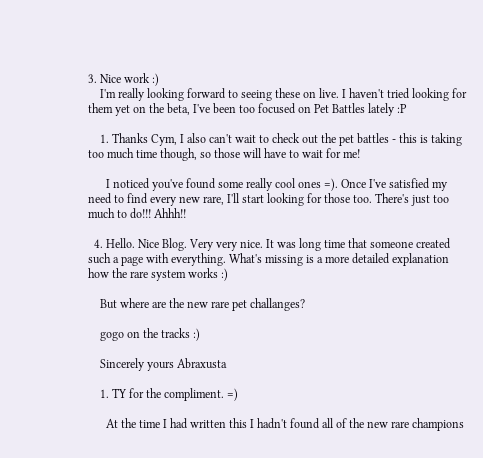3. Nice work :)
    I'm really looking forward to seeing these on live. I haven't tried looking for them yet on the beta, I've been too focused on Pet Battles lately :P

    1. Thanks Cym, I also can't wait to check out the pet battles - this is taking too much time though, so those will have to wait for me!

      I noticed you've found some really cool ones =). Once I've satisfied my need to find every new rare, I'll start looking for those too. There's just too much to do!!! Ahhh!!

  4. Hello. Nice Blog. Very very nice. It was long time that someone created such a page with everything. What's missing is a more detailed explanation how the rare system works :)

    But where are the new rare pet challanges?

    gogo on the tracks :)

    Sincerely yours Abraxusta

    1. TY for the compliment. =)

      At the time I had written this I hadn't found all of the new rare champions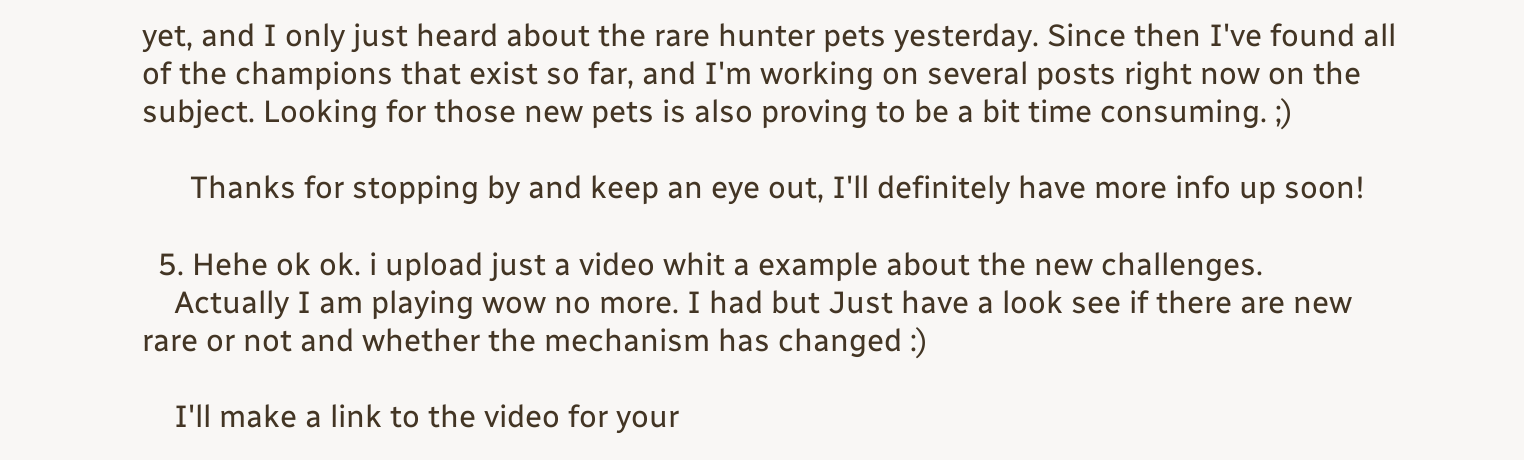yet, and I only just heard about the rare hunter pets yesterday. Since then I've found all of the champions that exist so far, and I'm working on several posts right now on the subject. Looking for those new pets is also proving to be a bit time consuming. ;)

      Thanks for stopping by and keep an eye out, I'll definitely have more info up soon!

  5. Hehe ok ok. i upload just a video whit a example about the new challenges.
    Actually I am playing wow no more. I had but Just have a look see if there are new rare or not and whether the mechanism has changed :)

    I'll make a link to the video for your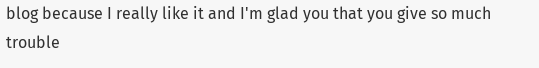blog because I really like it and I'm glad you that you give so much trouble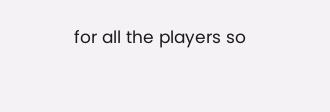for all the players so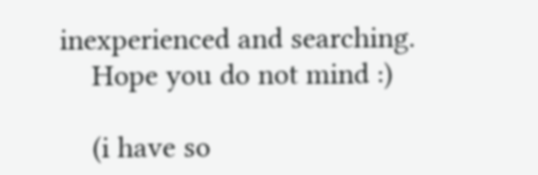inexperienced and searching.
    Hope you do not mind :)

    (i have so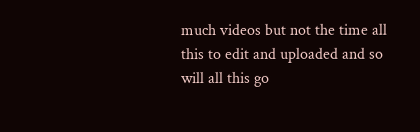much videos but not the time all this to edit and uploaded and so will all this go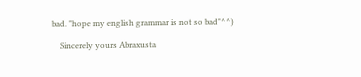bad. "hope my english grammar is not so bad"^^)

    Sincerely yours Abraxusta